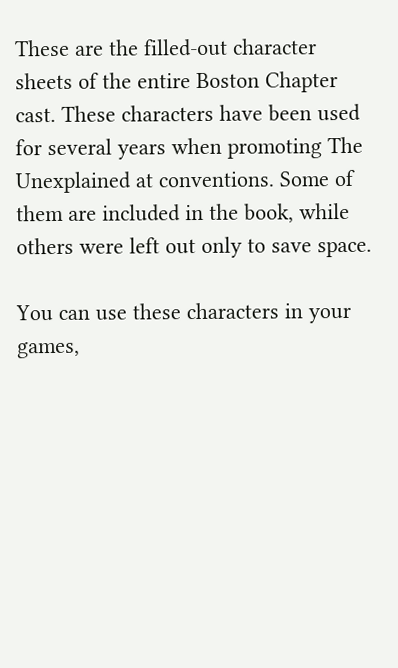These are the filled-out character sheets of the entire Boston Chapter cast. These characters have been used for several years when promoting The Unexplained at conventions. Some of them are included in the book, while others were left out only to save space.

You can use these characters in your games,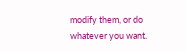modify them, or do whatever you want.